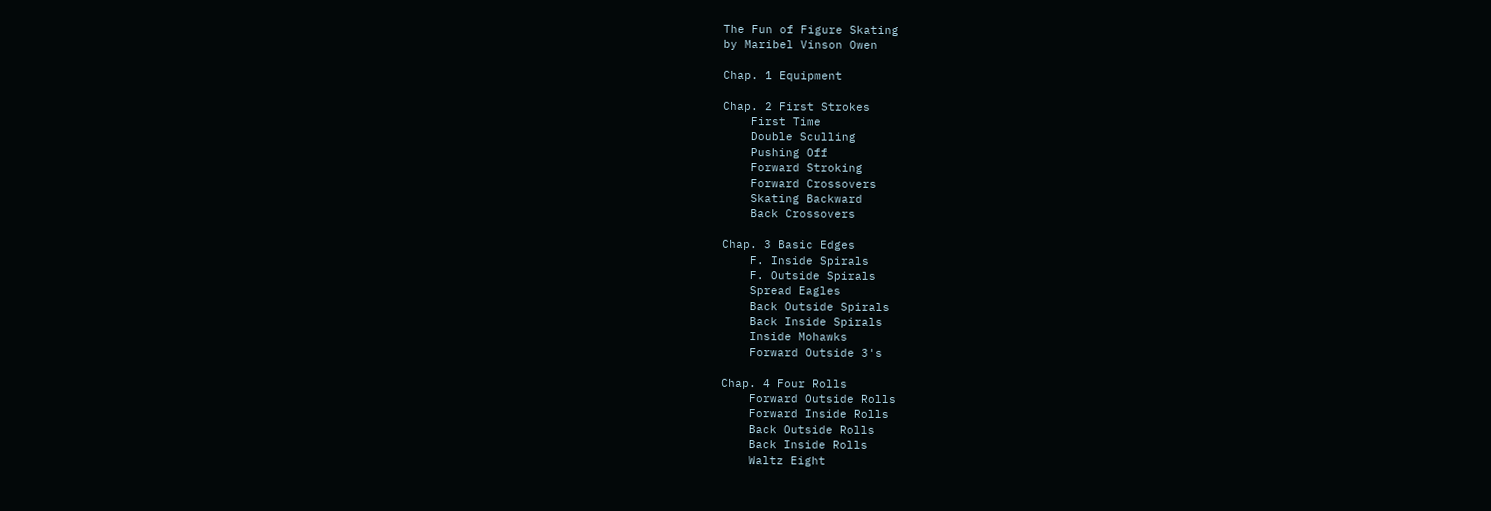The Fun of Figure Skating
by Maribel Vinson Owen

Chap. 1 Equipment

Chap. 2 First Strokes
    First Time
    Double Sculling
    Pushing Off
    Forward Stroking
    Forward Crossovers
    Skating Backward
    Back Crossovers

Chap. 3 Basic Edges
    F. Inside Spirals
    F. Outside Spirals
    Spread Eagles
    Back Outside Spirals
    Back Inside Spirals
    Inside Mohawks
    Forward Outside 3's

Chap. 4 Four Rolls
    Forward Outside Rolls
    Forward Inside Rolls
    Back Outside Rolls
    Back Inside Rolls
    Waltz Eight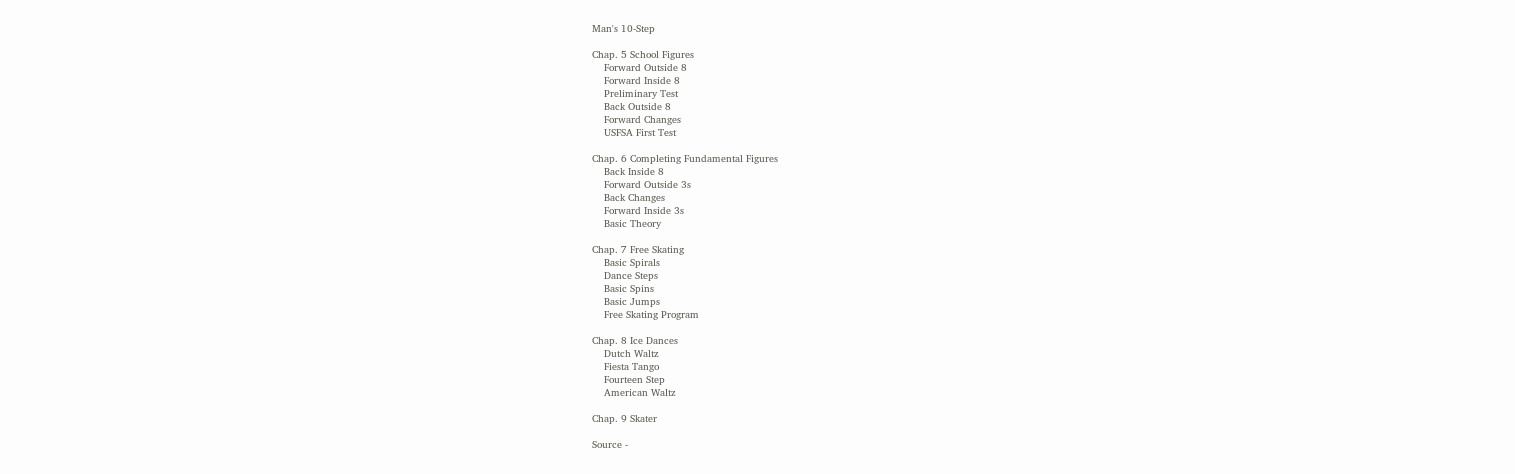Man's 10-Step

Chap. 5 School Figures
    Forward Outside 8
    Forward Inside 8
    Preliminary Test
    Back Outside 8
    Forward Changes
    USFSA First Test

Chap. 6 Completing Fundamental Figures
    Back Inside 8
    Forward Outside 3s
    Back Changes
    Forward Inside 3s
    Basic Theory

Chap. 7 Free Skating
    Basic Spirals
    Dance Steps
    Basic Spins
    Basic Jumps
    Free Skating Program

Chap. 8 Ice Dances
    Dutch Waltz
    Fiesta Tango
    Fourteen Step
    American Waltz

Chap. 9 Skater

Source -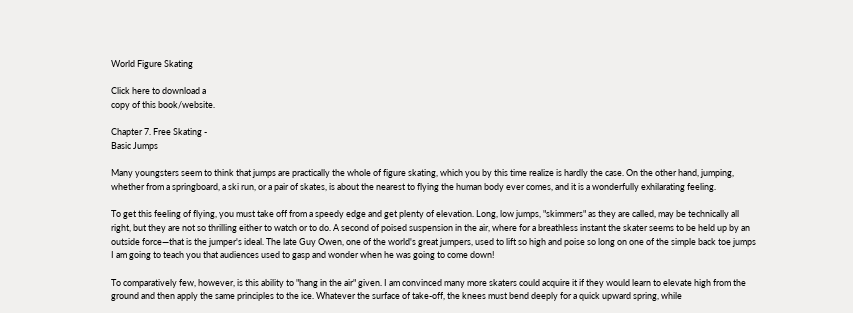World Figure Skating

Click here to download a
copy of this book/website.

Chapter 7. Free Skating -
Basic Jumps

Many youngsters seem to think that jumps are practically the whole of figure skating, which you by this time realize is hardly the case. On the other hand, jumping, whether from a springboard, a ski run, or a pair of skates, is about the nearest to flying the human body ever comes, and it is a wonderfully exhilarating feeling.

To get this feeling of flying, you must take off from a speedy edge and get plenty of elevation. Long, low jumps, "skimmers" as they are called, may be technically all right, but they are not so thrilling either to watch or to do. A second of poised suspension in the air, where for a breathless instant the skater seems to be held up by an outside force—that is the jumper's ideal. The late Guy Owen, one of the world's great jumpers, used to lift so high and poise so long on one of the simple back toe jumps I am going to teach you that audiences used to gasp and wonder when he was going to come down!

To comparatively few, however, is this ability to "hang in the air" given. I am convinced many more skaters could acquire it if they would learn to elevate high from the ground and then apply the same principles to the ice. Whatever the surface of take-off, the knees must bend deeply for a quick upward spring, while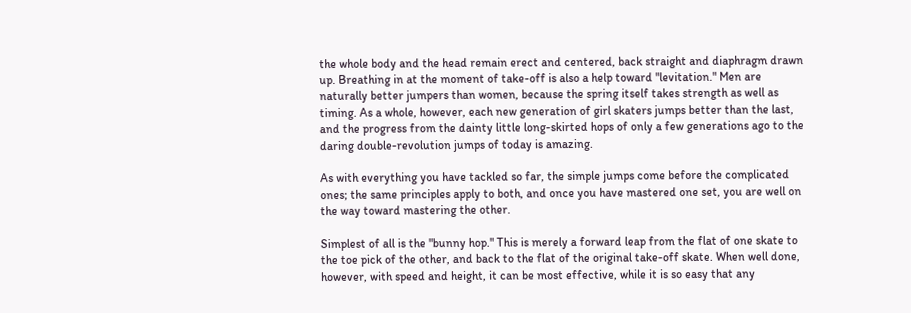the whole body and the head remain erect and centered, back straight and diaphragm drawn up. Breathing in at the moment of take-off is also a help toward "levitation." Men are naturally better jumpers than women, because the spring itself takes strength as well as timing. As a whole, however, each new generation of girl skaters jumps better than the last, and the progress from the dainty little long-skirted hops of only a few generations ago to the daring double-revolution jumps of today is amazing.

As with everything you have tackled so far, the simple jumps come before the complicated ones; the same principles apply to both, and once you have mastered one set, you are well on the way toward mastering the other.

Simplest of all is the "bunny hop." This is merely a forward leap from the flat of one skate to the toe pick of the other, and back to the flat of the original take-off skate. When well done, however, with speed and height, it can be most effective, while it is so easy that any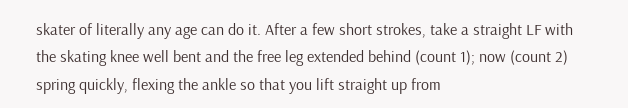skater of literally any age can do it. After a few short strokes, take a straight LF with the skating knee well bent and the free leg extended behind (count 1); now (count 2) spring quickly, flexing the ankle so that you lift straight up from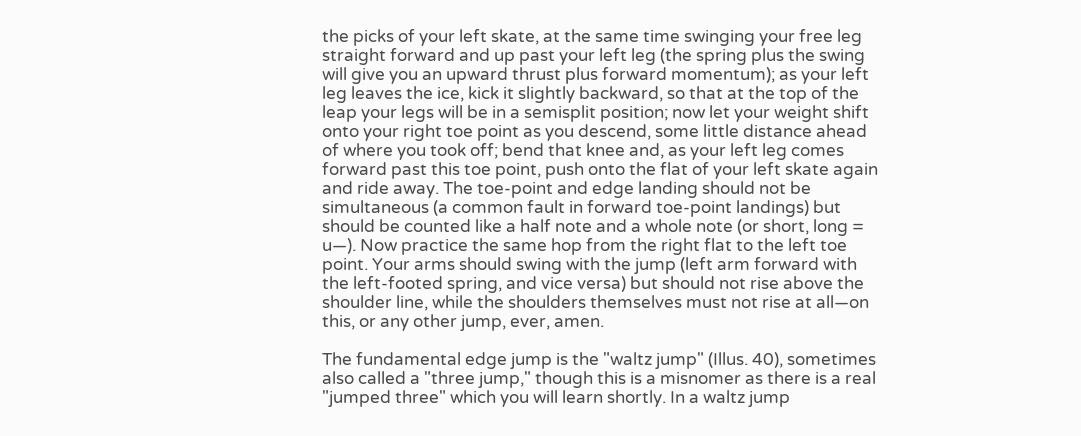the picks of your left skate, at the same time swinging your free leg straight forward and up past your left leg (the spring plus the swing will give you an upward thrust plus forward momentum); as your left leg leaves the ice, kick it slightly backward, so that at the top of the leap your legs will be in a semisplit position; now let your weight shift onto your right toe point as you descend, some little distance ahead of where you took off; bend that knee and, as your left leg comes forward past this toe point, push onto the flat of your left skate again and ride away. The toe-point and edge landing should not be simultaneous (a common fault in forward toe-point landings) but should be counted like a half note and a whole note (or short, long = u—). Now practice the same hop from the right flat to the left toe point. Your arms should swing with the jump (left arm forward with the left-footed spring, and vice versa) but should not rise above the shoulder line, while the shoulders themselves must not rise at all—on this, or any other jump, ever, amen.

The fundamental edge jump is the "waltz jump" (Illus. 40), sometimes also called a "three jump," though this is a misnomer as there is a real "jumped three" which you will learn shortly. In a waltz jump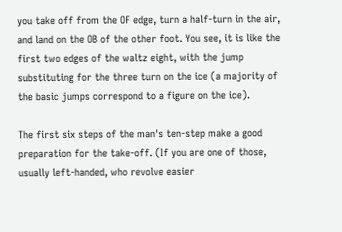you take off from the OF edge, turn a half-turn in the air, and land on the OB of the other foot. You see, it is like the first two edges of the waltz eight, with the jump substituting for the three turn on the ice (a majority of the basic jumps correspond to a figure on the ice).

The first six steps of the man's ten-step make a good preparation for the take-off. (If you are one of those, usually left-handed, who revolve easier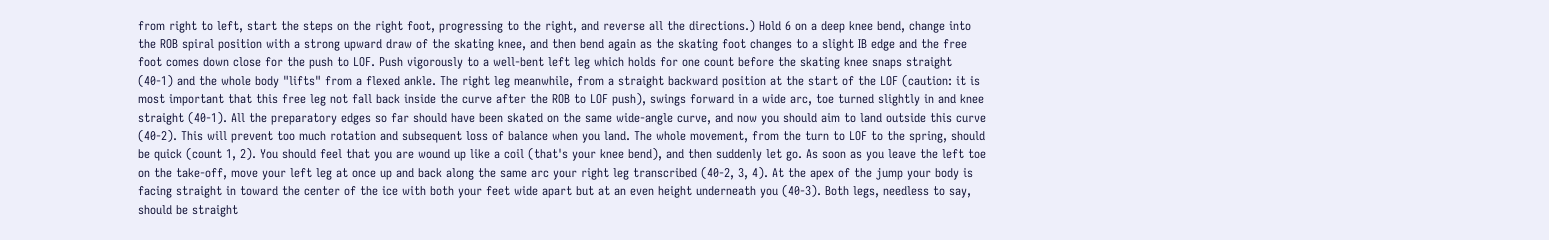from right to left, start the steps on the right foot, progressing to the right, and reverse all the directions.) Hold 6 on a deep knee bend, change into the ROB spiral position with a strong upward draw of the skating knee, and then bend again as the skating foot changes to a slight IB edge and the free foot comes down close for the push to LOF. Push vigorously to a well-bent left leg which holds for one count before the skating knee snaps straight (40-1) and the whole body "lifts" from a flexed ankle. The right leg meanwhile, from a straight backward position at the start of the LOF (caution: it is most important that this free leg not fall back inside the curve after the ROB to LOF push), swings forward in a wide arc, toe turned slightly in and knee straight (40-1). All the preparatory edges so far should have been skated on the same wide-angle curve, and now you should aim to land outside this curve (40-2). This will prevent too much rotation and subsequent loss of balance when you land. The whole movement, from the turn to LOF to the spring, should be quick (count 1, 2). You should feel that you are wound up like a coil (that's your knee bend), and then suddenly let go. As soon as you leave the left toe on the take-off, move your left leg at once up and back along the same arc your right leg transcribed (40-2, 3, 4). At the apex of the jump your body is facing straight in toward the center of the ice with both your feet wide apart but at an even height underneath you (40-3). Both legs, needless to say, should be straight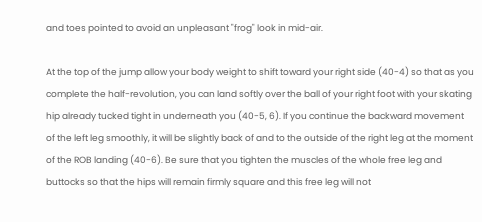and toes pointed to avoid an unpleasant "frog" look in mid-air.

At the top of the jump allow your body weight to shift toward your right side (40-4) so that as you complete the half-revolution, you can land softly over the ball of your right foot with your skating hip already tucked tight in underneath you (40-5, 6). If you continue the backward movement of the left leg smoothly, it will be slightly back of and to the outside of the right leg at the moment of the ROB landing (40-6). Be sure that you tighten the muscles of the whole free leg and buttocks so that the hips will remain firmly square and this free leg will not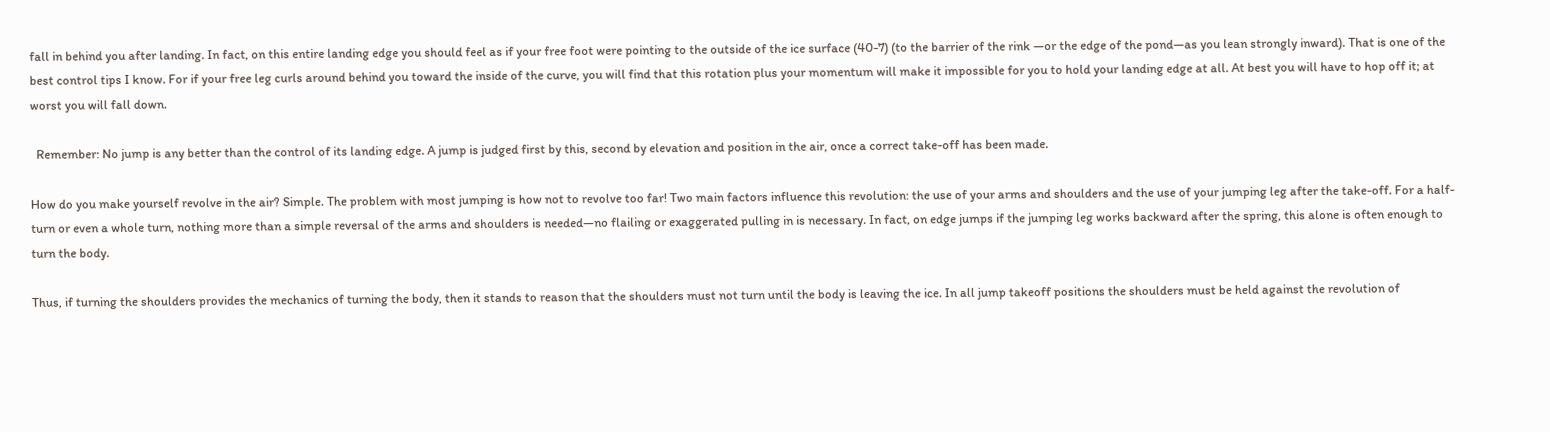fall in behind you after landing. In fact, on this entire landing edge you should feel as if your free foot were pointing to the outside of the ice surface (40-7) (to the barrier of the rink —or the edge of the pond—as you lean strongly inward). That is one of the best control tips I know. For if your free leg curls around behind you toward the inside of the curve, you will find that this rotation plus your momentum will make it impossible for you to hold your landing edge at all. At best you will have to hop off it; at worst you will fall down.

  Remember: No jump is any better than the control of its landing edge. A jump is judged first by this, second by elevation and position in the air, once a correct take-off has been made.

How do you make yourself revolve in the air? Simple. The problem with most jumping is how not to revolve too far! Two main factors influence this revolution: the use of your arms and shoulders and the use of your jumping leg after the take-off. For a half-turn or even a whole turn, nothing more than a simple reversal of the arms and shoulders is needed—no flailing or exaggerated pulling in is necessary. In fact, on edge jumps if the jumping leg works backward after the spring, this alone is often enough to turn the body.

Thus, if turning the shoulders provides the mechanics of turning the body, then it stands to reason that the shoulders must not turn until the body is leaving the ice. In all jump takeoff positions the shoulders must be held against the revolution of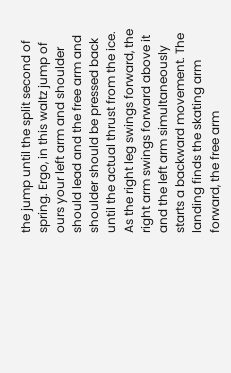the jump until the split second of spring. Ergo, in this waltz jump of ours your left arm and shoulder should lead and the free arm and shoulder should be pressed back until the actual thrust from the ice. As the right leg swings forward, the right arm swings forward above it and the left arm simultaneously starts a backward movement. The landing finds the skating arm forward, the free arm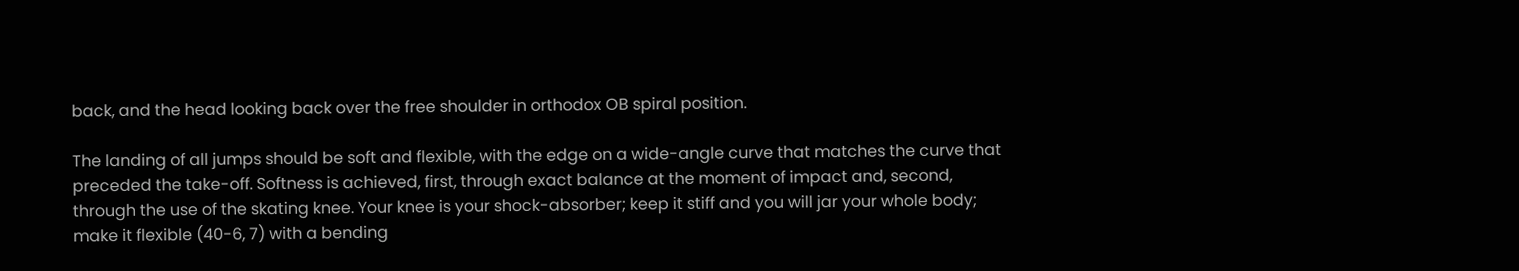back, and the head looking back over the free shoulder in orthodox OB spiral position.

The landing of all jumps should be soft and flexible, with the edge on a wide-angle curve that matches the curve that preceded the take-off. Softness is achieved, first, through exact balance at the moment of impact and, second, through the use of the skating knee. Your knee is your shock-absorber; keep it stiff and you will jar your whole body; make it flexible (40-6, 7) with a bending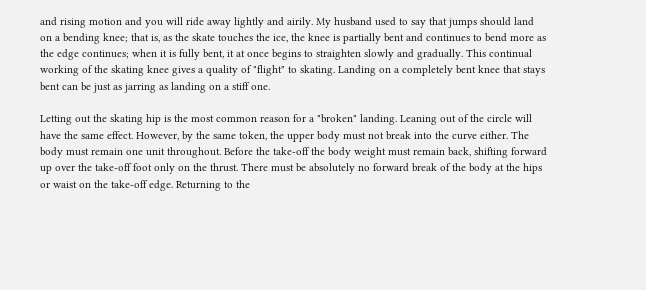and rising motion and you will ride away lightly and airily. My husband used to say that jumps should land on a bending knee; that is, as the skate touches the ice, the knee is partially bent and continues to bend more as the edge continues; when it is fully bent, it at once begins to straighten slowly and gradually. This continual working of the skating knee gives a quality of "flight" to skating. Landing on a completely bent knee that stays bent can be just as jarring as landing on a stiff one.

Letting out the skating hip is the most common reason for a "broken" landing. Leaning out of the circle will have the same effect. However, by the same token, the upper body must not break into the curve either. The body must remain one unit throughout. Before the take-off the body weight must remain back, shifting forward up over the take-off foot only on the thrust. There must be absolutely no forward break of the body at the hips or waist on the take-off edge. Returning to the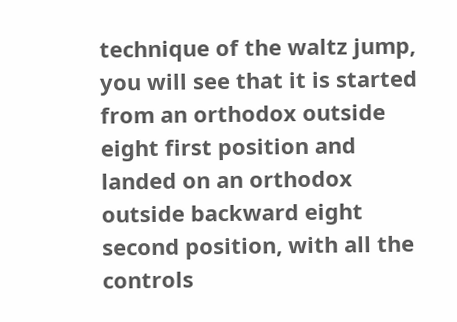technique of the waltz jump, you will see that it is started from an orthodox outside eight first position and landed on an orthodox outside backward eight second position, with all the controls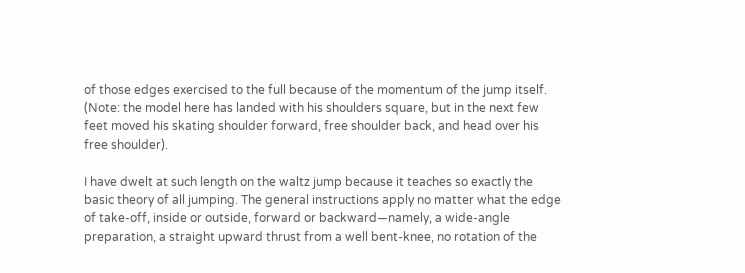of those edges exercised to the full because of the momentum of the jump itself. (Note: the model here has landed with his shoulders square, but in the next few feet moved his skating shoulder forward, free shoulder back, and head over his free shoulder).

I have dwelt at such length on the waltz jump because it teaches so exactly the basic theory of all jumping. The general instructions apply no matter what the edge of take-off, inside or outside, forward or backward—namely, a wide-angle preparation, a straight upward thrust from a well bent-knee, no rotation of the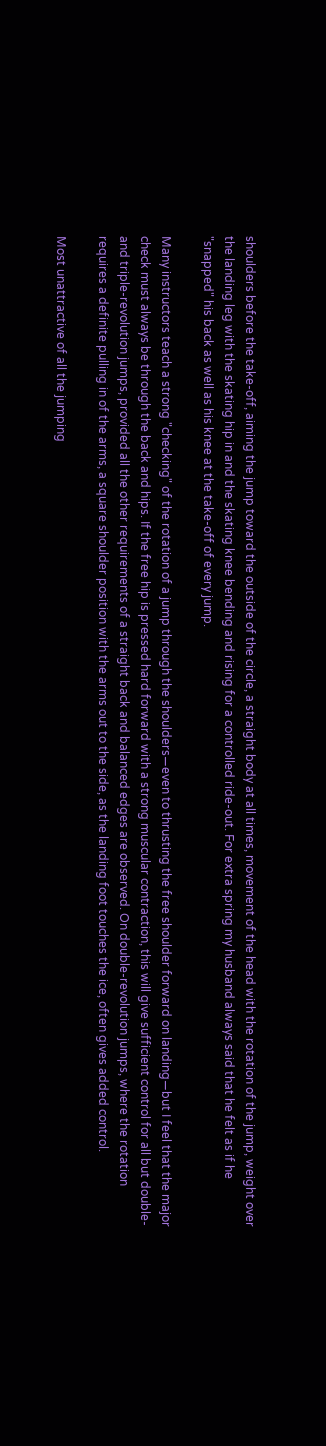shoulders before the take-off, aiming the jump toward the outside of the circle, a straight body at all times, movement of the head with the rotation of the jump, weight over the landing leg with the skating hip in and the skating knee bending and rising for a controlled ride-out. For extra spring my husband always said that he felt as if he "snapped" his back as well as his knee at the take-off of every jump.

Many instructors teach a strong "checking" of the rotation of a jump through the shoulders—even to thrusting the free shoulder forward on landing—but I feel that the major check must always be through the back and hips. If the free hip is pressed hard forward with a strong muscular contraction, this will give sufficient control for all but double- and triple-revolution jumps, provided all the other requirements of a straight back and balanced edges are observed. On double-revolution jumps, where the rotation requires a definite pulling in of the arms, a square shoulder position with the arms out to the side, as the landing foot touches the ice, often gives added control.

Most unattractive of all the jumping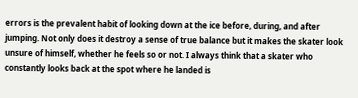errors is the prevalent habit of looking down at the ice before, during, and after jumping. Not only does it destroy a sense of true balance but it makes the skater look unsure of himself, whether he feels so or not. I always think that a skater who constantly looks back at the spot where he landed is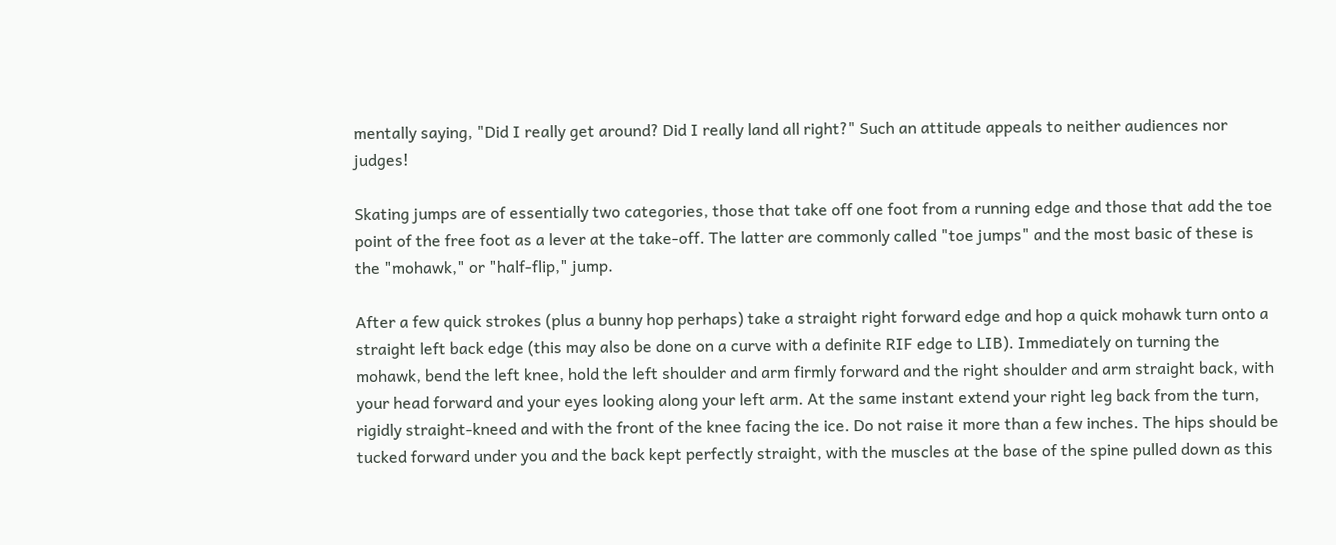mentally saying, "Did I really get around? Did I really land all right?" Such an attitude appeals to neither audiences nor judges!

Skating jumps are of essentially two categories, those that take off one foot from a running edge and those that add the toe point of the free foot as a lever at the take-off. The latter are commonly called "toe jumps" and the most basic of these is the "mohawk," or "half-flip," jump.

After a few quick strokes (plus a bunny hop perhaps) take a straight right forward edge and hop a quick mohawk turn onto a straight left back edge (this may also be done on a curve with a definite RIF edge to LIB). Immediately on turning the mohawk, bend the left knee, hold the left shoulder and arm firmly forward and the right shoulder and arm straight back, with your head forward and your eyes looking along your left arm. At the same instant extend your right leg back from the turn, rigidly straight-kneed and with the front of the knee facing the ice. Do not raise it more than a few inches. The hips should be tucked forward under you and the back kept perfectly straight, with the muscles at the base of the spine pulled down as this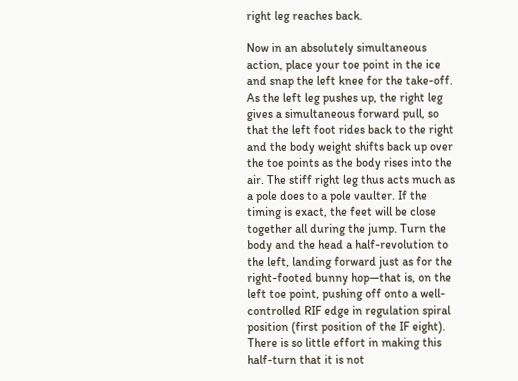right leg reaches back.

Now in an absolutely simultaneous action, place your toe point in the ice and snap the left knee for the take-off. As the left leg pushes up, the right leg gives a simultaneous forward pull, so that the left foot rides back to the right and the body weight shifts back up over the toe points as the body rises into the air. The stiff right leg thus acts much as a pole does to a pole vaulter. If the timing is exact, the feet will be close together all during the jump. Turn the body and the head a half-revolution to the left, landing forward just as for the right-footed bunny hop—that is, on the left toe point, pushing off onto a well-controlled RIF edge in regulation spiral position (first position of the IF eight). There is so little effort in making this half-turn that it is not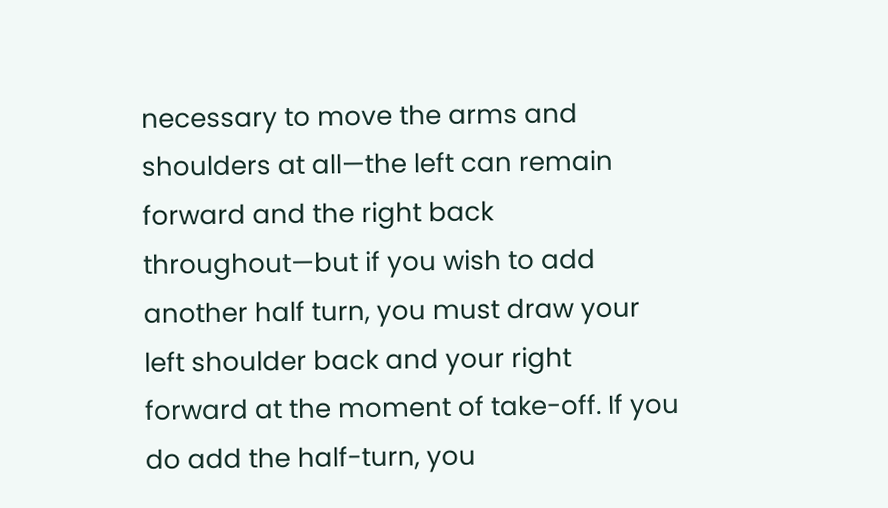necessary to move the arms and shoulders at all—the left can remain forward and the right back throughout—but if you wish to add another half turn, you must draw your left shoulder back and your right forward at the moment of take-off. If you do add the half-turn, you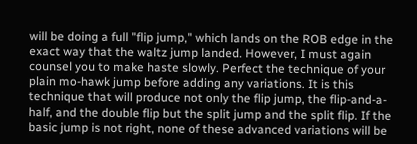will be doing a full "flip jump," which lands on the ROB edge in the exact way that the waltz jump landed. However, I must again counsel you to make haste slowly. Perfect the technique of your plain mo-hawk jump before adding any variations. It is this technique that will produce not only the flip jump, the flip-and-a-half, and the double flip but the split jump and the split flip. If the basic jump is not right, none of these advanced variations will be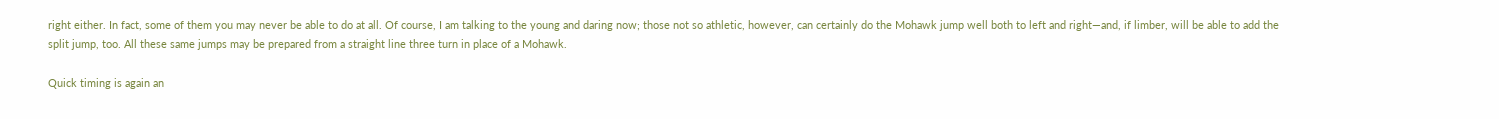right either. In fact, some of them you may never be able to do at all. Of course, I am talking to the young and daring now; those not so athletic, however, can certainly do the Mohawk jump well both to left and right—and, if limber, will be able to add the split jump, too. All these same jumps may be prepared from a straight line three turn in place of a Mohawk.

Quick timing is again an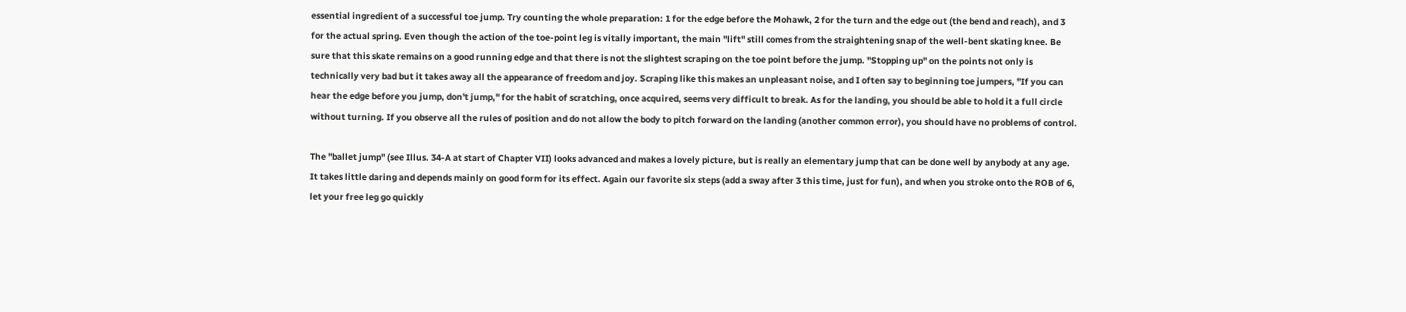essential ingredient of a successful toe jump. Try counting the whole preparation: 1 for the edge before the Mohawk, 2 for the turn and the edge out (the bend and reach), and 3 for the actual spring. Even though the action of the toe-point leg is vitally important, the main "lift" still comes from the straightening snap of the well-bent skating knee. Be sure that this skate remains on a good running edge and that there is not the slightest scraping on the toe point before the jump. "Stopping up" on the points not only is technically very bad but it takes away all the appearance of freedom and joy. Scraping like this makes an unpleasant noise, and I often say to beginning toe jumpers, "If you can hear the edge before you jump, don't jump," for the habit of scratching, once acquired, seems very difficult to break. As for the landing, you should be able to hold it a full circle without turning. If you observe all the rules of position and do not allow the body to pitch forward on the landing (another common error), you should have no problems of control.

The "ballet jump" (see Illus. 34-A at start of Chapter VII) looks advanced and makes a lovely picture, but is really an elementary jump that can be done well by anybody at any age. It takes little daring and depends mainly on good form for its effect. Again our favorite six steps (add a sway after 3 this time, just for fun), and when you stroke onto the ROB of 6, let your free leg go quickly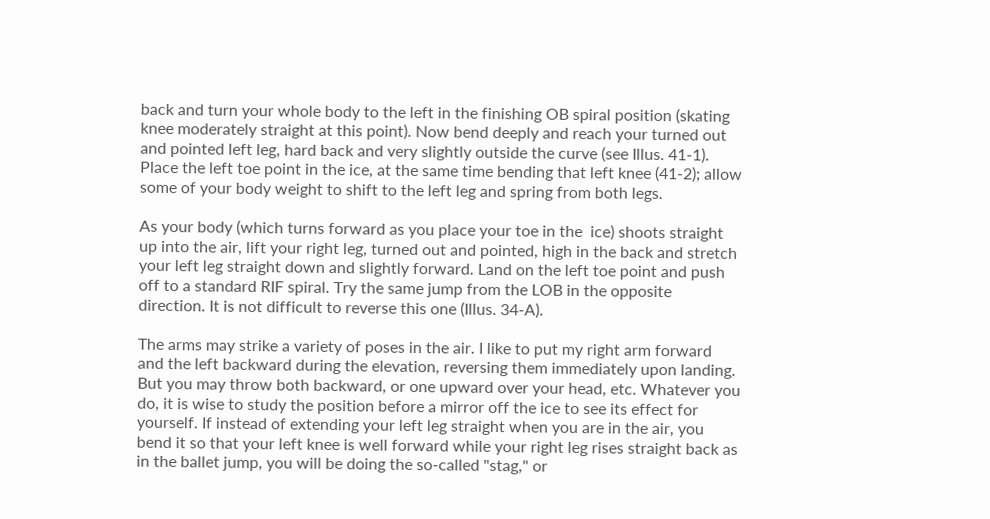back and turn your whole body to the left in the finishing OB spiral position (skating knee moderately straight at this point). Now bend deeply and reach your turned out and pointed left leg, hard back and very slightly outside the curve (see Illus. 41-1). Place the left toe point in the ice, at the same time bending that left knee (41-2); allow some of your body weight to shift to the left leg and spring from both legs.

As your body (which turns forward as you place your toe in the  ice) shoots straight up into the air, lift your right leg, turned out and pointed, high in the back and stretch your left leg straight down and slightly forward. Land on the left toe point and push off to a standard RIF spiral. Try the same jump from the LOB in the opposite direction. It is not difficult to reverse this one (Illus. 34-A).

The arms may strike a variety of poses in the air. I like to put my right arm forward and the left backward during the elevation, reversing them immediately upon landing. But you may throw both backward, or one upward over your head, etc. Whatever you do, it is wise to study the position before a mirror off the ice to see its effect for yourself. If instead of extending your left leg straight when you are in the air, you bend it so that your left knee is well forward while your right leg rises straight back as in the ballet jump, you will be doing the so-called "stag," or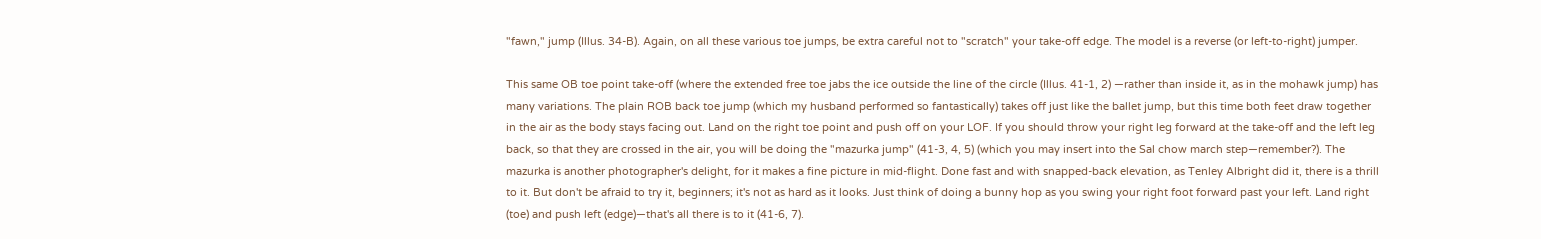"fawn," jump (Illus. 34-B). Again, on all these various toe jumps, be extra careful not to "scratch" your take-off edge. The model is a reverse (or left-to-right) jumper.

This same OB toe point take-off (where the extended free toe jabs the ice outside the line of the circle (Illus. 41-1, 2) —rather than inside it, as in the mohawk jump) has many variations. The plain ROB back toe jump (which my husband performed so fantastically) takes off just like the ballet jump, but this time both feet draw together in the air as the body stays facing out. Land on the right toe point and push off on your LOF. If you should throw your right leg forward at the take-off and the left leg back, so that they are crossed in the air, you will be doing the "mazurka jump" (41-3, 4, 5) (which you may insert into the Sal chow march step—remember?). The mazurka is another photographer's delight, for it makes a fine picture in mid-flight. Done fast and with snapped-back elevation, as Tenley Albright did it, there is a thrill to it. But don't be afraid to try it, beginners; it's not as hard as it looks. Just think of doing a bunny hop as you swing your right foot forward past your left. Land right (toe) and push left (edge)—that's all there is to it (41-6, 7).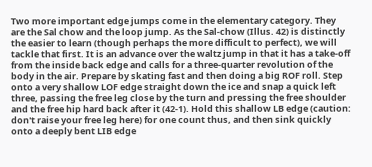Two more important edge jumps come in the elementary category. They are the Sal chow and the loop jump. As the Sal-chow (Illus. 42) is distinctly the easier to learn (though perhaps the more difficult to perfect), we will tackle that first. It is an advance over the waltz jump in that it has a take-off from the inside back edge and calls for a three-quarter revolution of the body in the air. Prepare by skating fast and then doing a big ROF roll. Step onto a very shallow LOF edge straight down the ice and snap a quick left three, passing the free leg close by the turn and pressing the free shoulder and the free hip hard back after it (42-1). Hold this shallow LB edge (caution: don't raise your free leg here) for one count thus, and then sink quickly onto a deeply bent LIB edge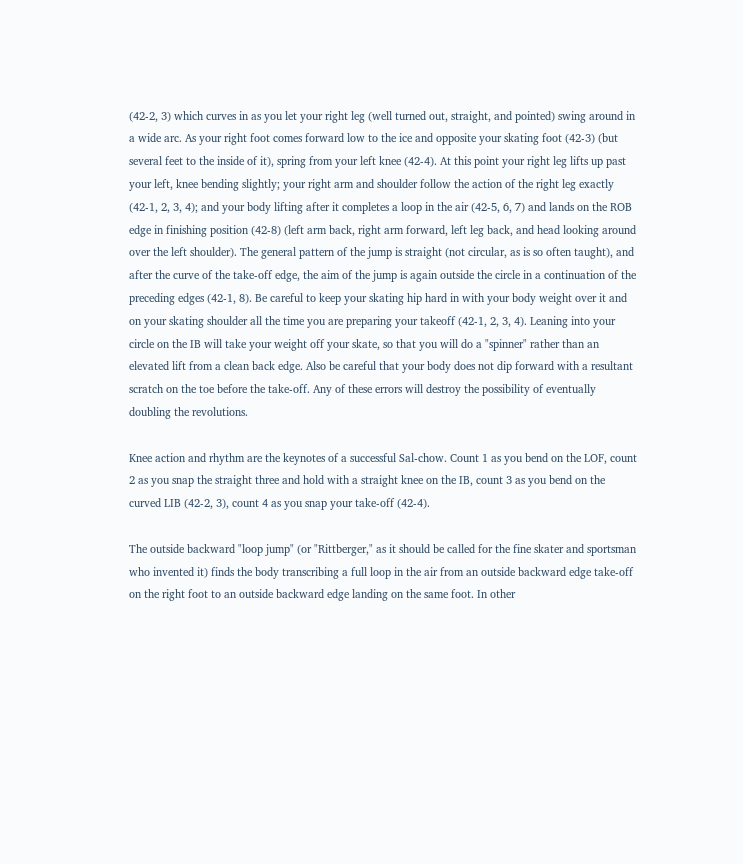(42-2, 3) which curves in as you let your right leg (well turned out, straight, and pointed) swing around in a wide arc. As your right foot comes forward low to the ice and opposite your skating foot (42-3) (but several feet to the inside of it), spring from your left knee (42-4). At this point your right leg lifts up past your left, knee bending slightly; your right arm and shoulder follow the action of the right leg exactly (42-1, 2, 3, 4); and your body lifting after it completes a loop in the air (42-5, 6, 7) and lands on the ROB edge in finishing position (42-8) (left arm back, right arm forward, left leg back, and head looking around over the left shoulder). The general pattern of the jump is straight (not circular, as is so often taught), and after the curve of the take-off edge, the aim of the jump is again outside the circle in a continuation of the preceding edges (42-1, 8). Be careful to keep your skating hip hard in with your body weight over it and on your skating shoulder all the time you are preparing your takeoff (42-1, 2, 3, 4). Leaning into your circle on the IB will take your weight off your skate, so that you will do a "spinner" rather than an elevated lift from a clean back edge. Also be careful that your body does not dip forward with a resultant scratch on the toe before the take-off. Any of these errors will destroy the possibility of eventually doubling the revolutions.

Knee action and rhythm are the keynotes of a successful Sal-chow. Count 1 as you bend on the LOF, count 2 as you snap the straight three and hold with a straight knee on the IB, count 3 as you bend on the curved LIB (42-2, 3), count 4 as you snap your take-off (42-4).

The outside backward "loop jump" (or "Rittberger," as it should be called for the fine skater and sportsman who invented it) finds the body transcribing a full loop in the air from an outside backward edge take-off on the right foot to an outside backward edge landing on the same foot. In other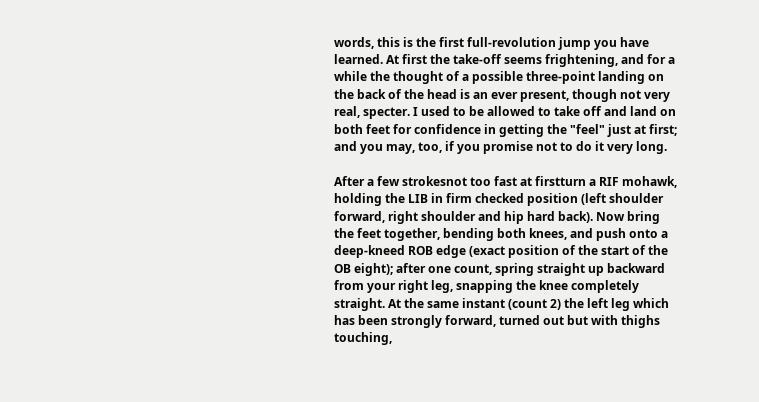words, this is the first full-revolution jump you have learned. At first the take-off seems frightening, and for a while the thought of a possible three-point landing on the back of the head is an ever present, though not very real, specter. I used to be allowed to take off and land on both feet for confidence in getting the "feel" just at first; and you may, too, if you promise not to do it very long.

After a few strokesnot too fast at firstturn a RIF mohawk, holding the LIB in firm checked position (left shoulder forward, right shoulder and hip hard back). Now bring the feet together, bending both knees, and push onto a deep-kneed ROB edge (exact position of the start of the OB eight); after one count, spring straight up backward from your right leg, snapping the knee completely straight. At the same instant (count 2) the left leg which has been strongly forward, turned out but with thighs touching,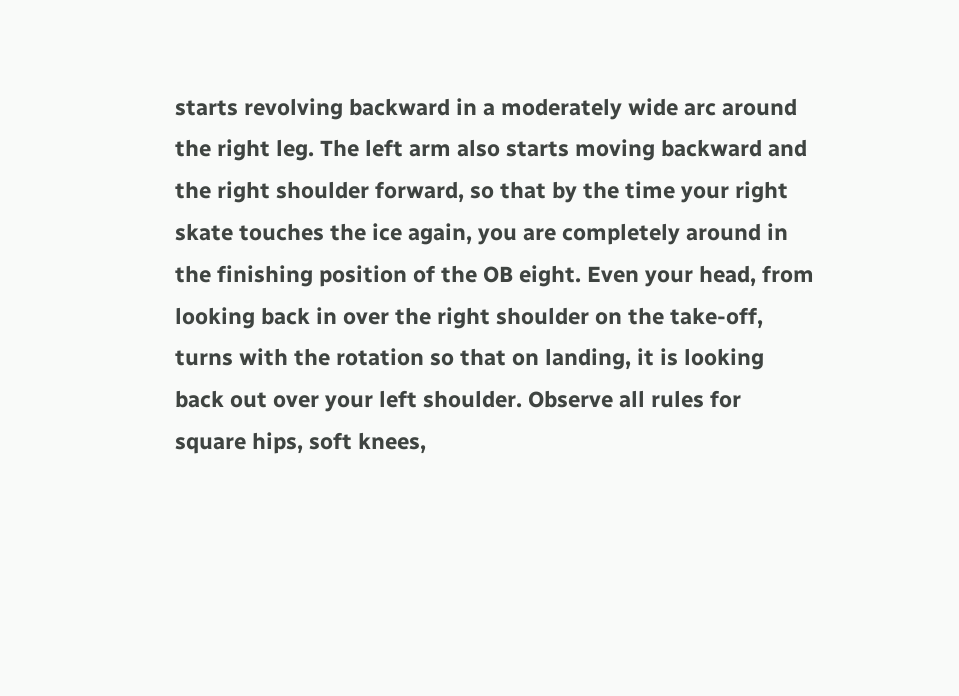starts revolving backward in a moderately wide arc around the right leg. The left arm also starts moving backward and the right shoulder forward, so that by the time your right skate touches the ice again, you are completely around in the finishing position of the OB eight. Even your head, from looking back in over the right shoulder on the take-off, turns with the rotation so that on landing, it is looking back out over your left shoulder. Observe all rules for square hips, soft knees,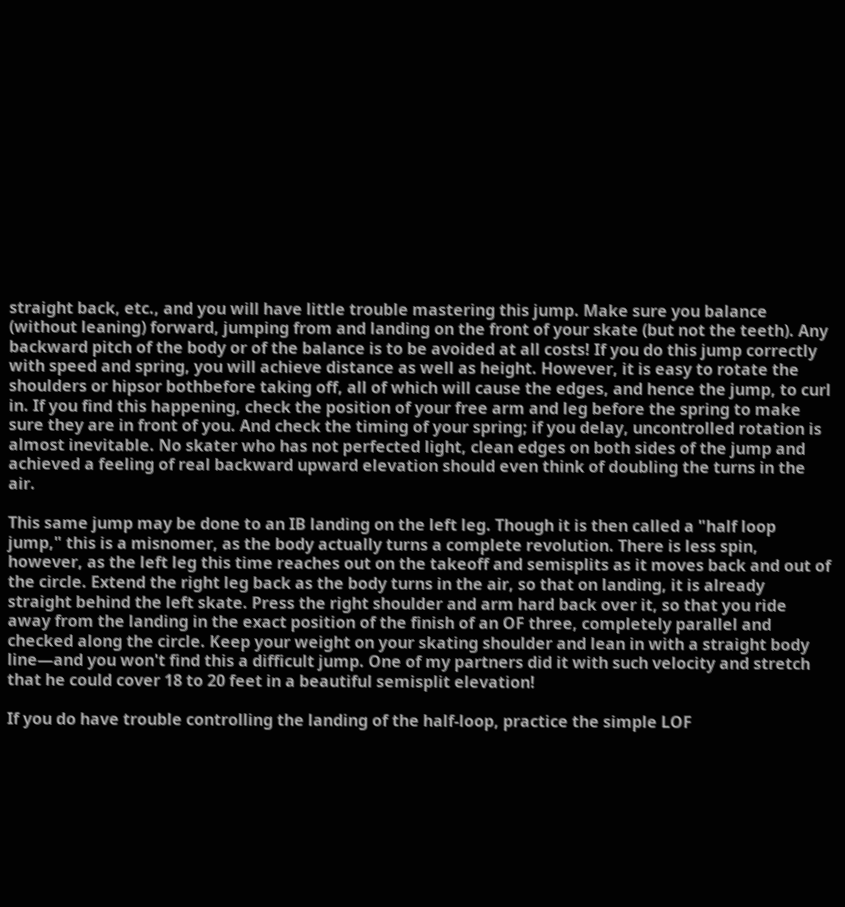straight back, etc., and you will have little trouble mastering this jump. Make sure you balance (without leaning) forward, jumping from and landing on the front of your skate (but not the teeth). Any backward pitch of the body or of the balance is to be avoided at all costs! If you do this jump correctly with speed and spring, you will achieve distance as well as height. However, it is easy to rotate the shoulders or hipsor bothbefore taking off, all of which will cause the edges, and hence the jump, to curl in. If you find this happening, check the position of your free arm and leg before the spring to make sure they are in front of you. And check the timing of your spring; if you delay, uncontrolled rotation is almost inevitable. No skater who has not perfected light, clean edges on both sides of the jump and achieved a feeling of real backward upward elevation should even think of doubling the turns in the air.

This same jump may be done to an IB landing on the left leg. Though it is then called a "half loop jump," this is a misnomer, as the body actually turns a complete revolution. There is less spin, however, as the left leg this time reaches out on the takeoff and semisplits as it moves back and out of the circle. Extend the right leg back as the body turns in the air, so that on landing, it is already straight behind the left skate. Press the right shoulder and arm hard back over it, so that you ride away from the landing in the exact position of the finish of an OF three, completely parallel and checked along the circle. Keep your weight on your skating shoulder and lean in with a straight body line—and you won't find this a difficult jump. One of my partners did it with such velocity and stretch that he could cover 18 to 20 feet in a beautiful semisplit elevation!

If you do have trouble controlling the landing of the half-loop, practice the simple LOF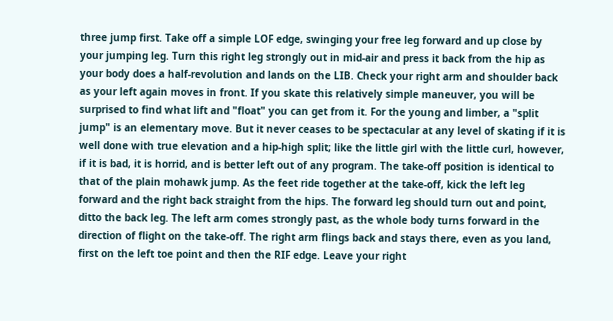three jump first. Take off a simple LOF edge, swinging your free leg forward and up close by your jumping leg. Turn this right leg strongly out in mid-air and press it back from the hip as your body does a half-revolution and lands on the LIB. Check your right arm and shoulder back as your left again moves in front. If you skate this relatively simple maneuver, you will be surprised to find what lift and "float" you can get from it. For the young and limber, a "split jump" is an elementary move. But it never ceases to be spectacular at any level of skating if it is well done with true elevation and a hip-high split; like the little girl with the little curl, however, if it is bad, it is horrid, and is better left out of any program. The take-off position is identical to that of the plain mohawk jump. As the feet ride together at the take-off, kick the left leg forward and the right back straight from the hips. The forward leg should turn out and point, ditto the back leg. The left arm comes strongly past, as the whole body turns forward in the direction of flight on the take-off. The right arm flings back and stays there, even as you land, first on the left toe point and then the RIF edge. Leave your right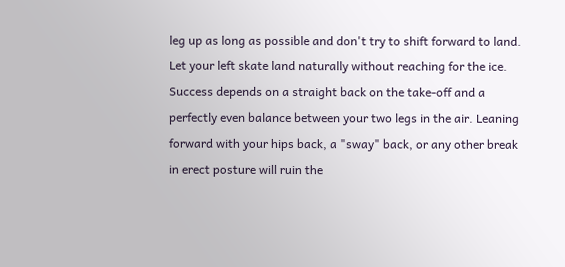leg up as long as possible and don't try to shift forward to land. Let your left skate land naturally without reaching for the ice. Success depends on a straight back on the take-off and a perfectly even balance between your two legs in the air. Leaning forward with your hips back, a "sway" back, or any other break in erect posture will ruin the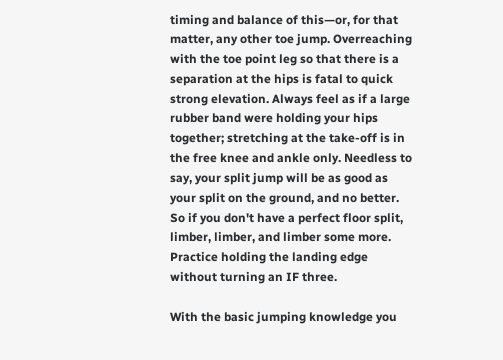timing and balance of this—or, for that matter, any other toe jump. Overreaching with the toe point leg so that there is a separation at the hips is fatal to quick strong elevation. Always feel as if a large rubber band were holding your hips together; stretching at the take-off is in the free knee and ankle only. Needless to say, your split jump will be as good as your split on the ground, and no better. So if you don't have a perfect floor split, limber, limber, and limber some more. Practice holding the landing edge without turning an IF three.

With the basic jumping knowledge you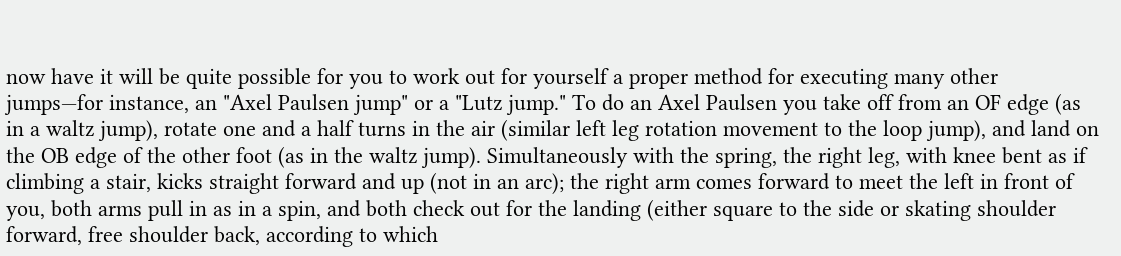now have it will be quite possible for you to work out for yourself a proper method for executing many other jumps—for instance, an "Axel Paulsen jump" or a "Lutz jump." To do an Axel Paulsen you take off from an OF edge (as in a waltz jump), rotate one and a half turns in the air (similar left leg rotation movement to the loop jump), and land on the OB edge of the other foot (as in the waltz jump). Simultaneously with the spring, the right leg, with knee bent as if climbing a stair, kicks straight forward and up (not in an arc); the right arm comes forward to meet the left in front of you, both arms pull in as in a spin, and both check out for the landing (either square to the side or skating shoulder forward, free shoulder back, according to which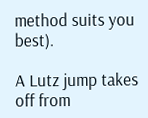method suits you best).

A Lutz jump takes off from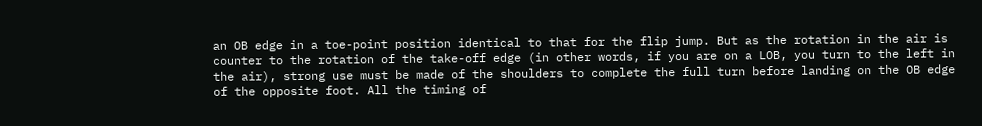an OB edge in a toe-point position identical to that for the flip jump. But as the rotation in the air is counter to the rotation of the take-off edge (in other words, if you are on a LOB, you turn to the left in the air), strong use must be made of the shoulders to complete the full turn before landing on the OB edge of the opposite foot. All the timing of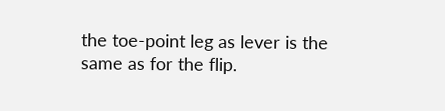the toe-point leg as lever is the same as for the flip.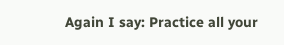Again I say: Practice all your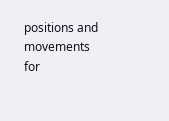positions and movements for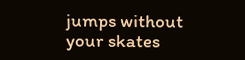jumps without your skates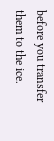before you transfer them to the ice.